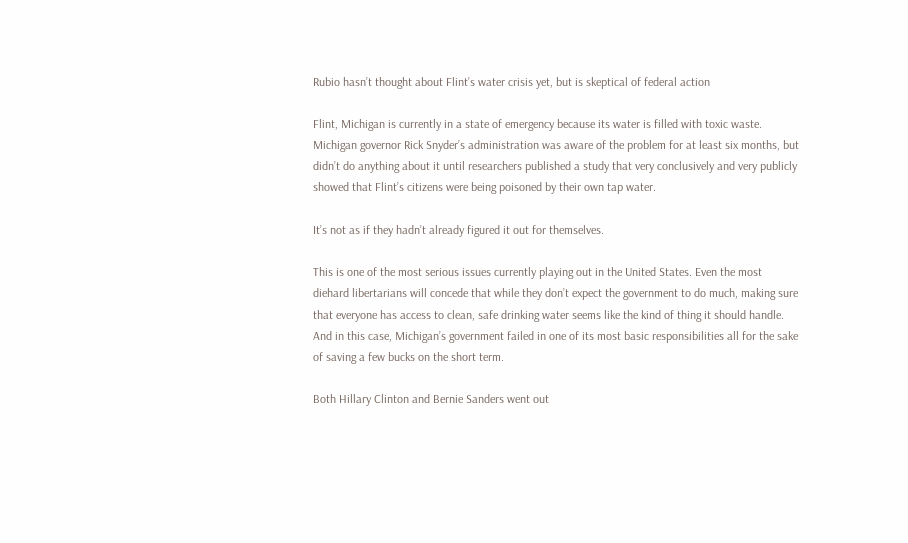Rubio hasn’t thought about Flint’s water crisis yet, but is skeptical of federal action

Flint, Michigan is currently in a state of emergency because its water is filled with toxic waste. Michigan governor Rick Snyder’s administration was aware of the problem for at least six months, but didn’t do anything about it until researchers published a study that very conclusively and very publicly showed that Flint’s citizens were being poisoned by their own tap water.

It’s not as if they hadn’t already figured it out for themselves.

This is one of the most serious issues currently playing out in the United States. Even the most diehard libertarians will concede that while they don’t expect the government to do much, making sure that everyone has access to clean, safe drinking water seems like the kind of thing it should handle. And in this case, Michigan’s government failed in one of its most basic responsibilities all for the sake of saving a few bucks on the short term.

Both Hillary Clinton and Bernie Sanders went out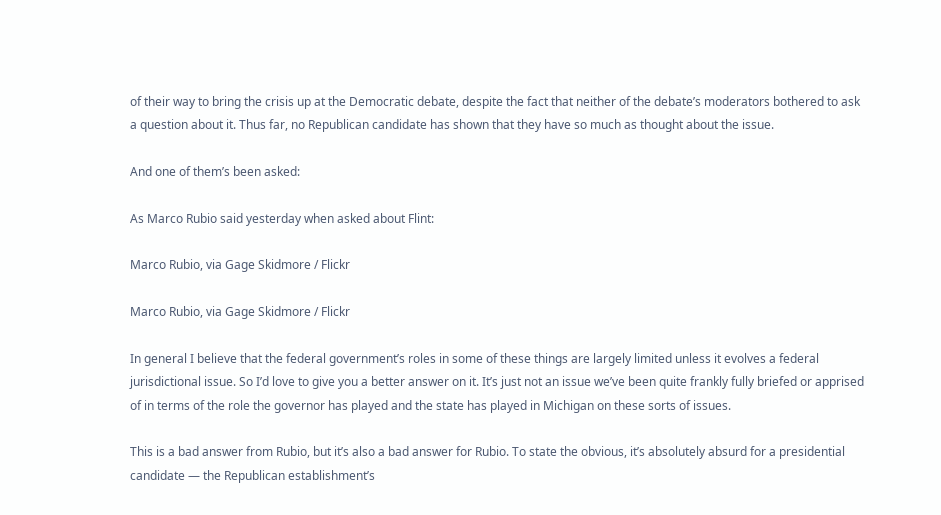of their way to bring the crisis up at the Democratic debate, despite the fact that neither of the debate’s moderators bothered to ask a question about it. Thus far, no Republican candidate has shown that they have so much as thought about the issue.

And one of them’s been asked:

As Marco Rubio said yesterday when asked about Flint:

Marco Rubio, via Gage Skidmore / Flickr

Marco Rubio, via Gage Skidmore / Flickr

In general I believe that the federal government’s roles in some of these things are largely limited unless it evolves a federal jurisdictional issue. So I’d love to give you a better answer on it. It’s just not an issue we’ve been quite frankly fully briefed or apprised of in terms of the role the governor has played and the state has played in Michigan on these sorts of issues.

This is a bad answer from Rubio, but it’s also a bad answer for Rubio. To state the obvious, it’s absolutely absurd for a presidential candidate — the Republican establishment’s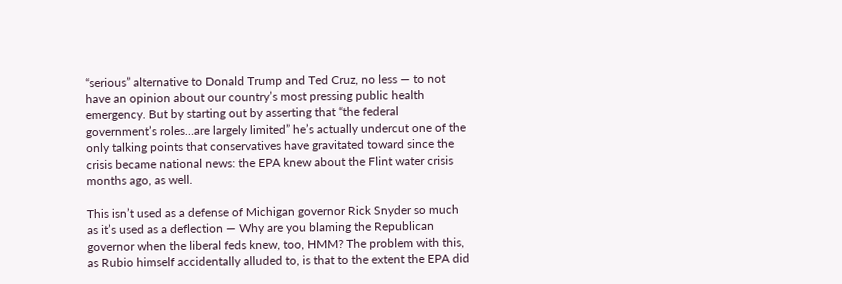“serious” alternative to Donald Trump and Ted Cruz, no less — to not have an opinion about our country’s most pressing public health emergency. But by starting out by asserting that “the federal government’s roles…are largely limited” he’s actually undercut one of the only talking points that conservatives have gravitated toward since the crisis became national news: the EPA knew about the Flint water crisis months ago, as well.

This isn’t used as a defense of Michigan governor Rick Snyder so much as it’s used as a deflection — Why are you blaming the Republican governor when the liberal feds knew, too, HMM? The problem with this, as Rubio himself accidentally alluded to, is that to the extent the EPA did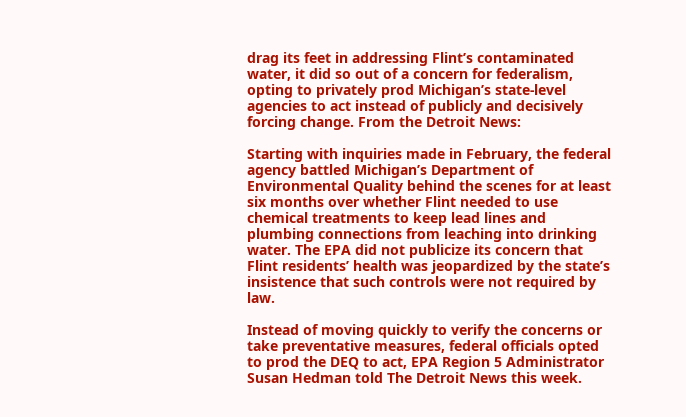drag its feet in addressing Flint’s contaminated water, it did so out of a concern for federalism, opting to privately prod Michigan’s state-level agencies to act instead of publicly and decisively forcing change. From the Detroit News:

Starting with inquiries made in February, the federal agency battled Michigan’s Department of Environmental Quality behind the scenes for at least six months over whether Flint needed to use chemical treatments to keep lead lines and plumbing connections from leaching into drinking water. The EPA did not publicize its concern that Flint residents’ health was jeopardized by the state’s insistence that such controls were not required by law.

Instead of moving quickly to verify the concerns or take preventative measures, federal officials opted to prod the DEQ to act, EPA Region 5 Administrator Susan Hedman told The Detroit News this week.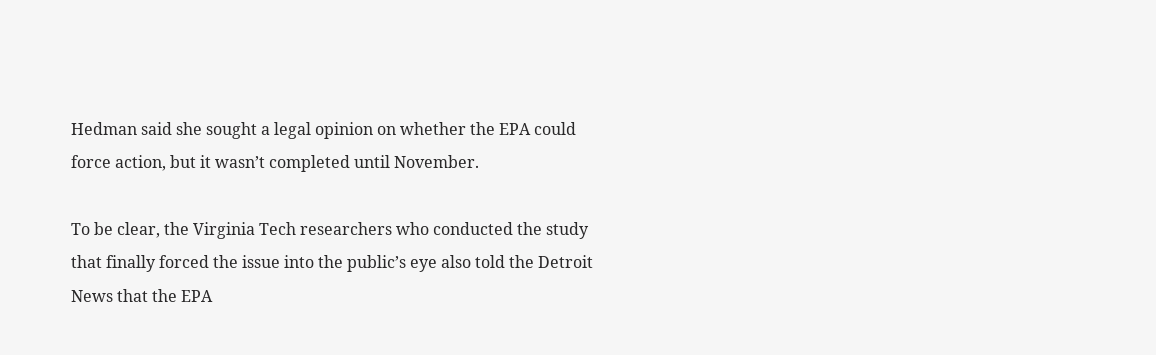Hedman said she sought a legal opinion on whether the EPA could force action, but it wasn’t completed until November.

To be clear, the Virginia Tech researchers who conducted the study that finally forced the issue into the public’s eye also told the Detroit News that the EPA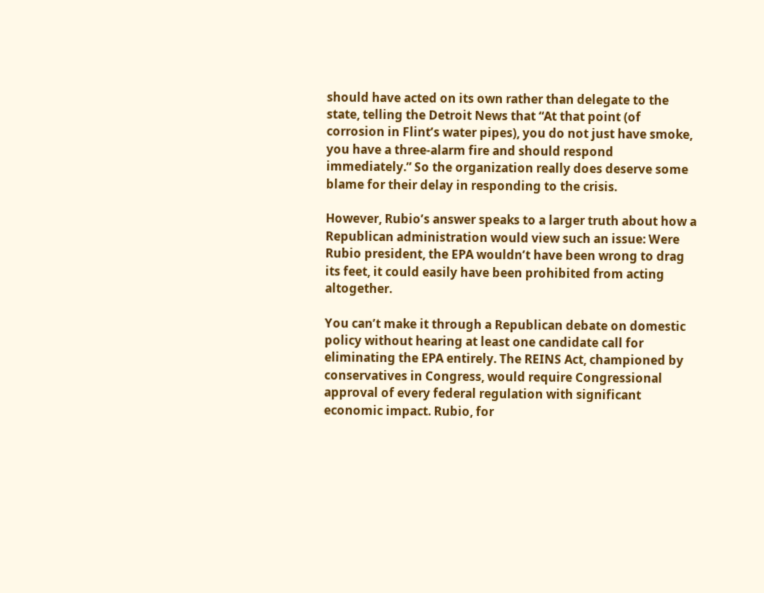should have acted on its own rather than delegate to the state, telling the Detroit News that “At that point (of corrosion in Flint’s water pipes), you do not just have smoke, you have a three-alarm fire and should respond immediately.” So the organization really does deserve some blame for their delay in responding to the crisis.

However, Rubio’s answer speaks to a larger truth about how a Republican administration would view such an issue: Were Rubio president, the EPA wouldn’t have been wrong to drag its feet, it could easily have been prohibited from acting altogether.

You can’t make it through a Republican debate on domestic policy without hearing at least one candidate call for eliminating the EPA entirely. The REINS Act, championed by conservatives in Congress, would require Congressional approval of every federal regulation with significant economic impact. Rubio, for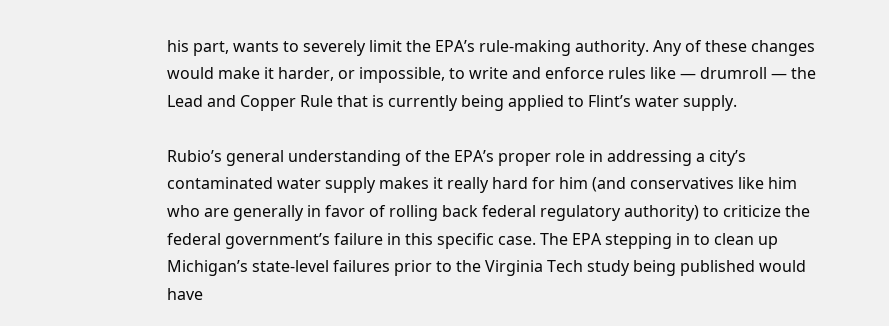his part, wants to severely limit the EPA’s rule-making authority. Any of these changes would make it harder, or impossible, to write and enforce rules like — drumroll — the Lead and Copper Rule that is currently being applied to Flint’s water supply.

Rubio’s general understanding of the EPA’s proper role in addressing a city’s contaminated water supply makes it really hard for him (and conservatives like him who are generally in favor of rolling back federal regulatory authority) to criticize the federal government’s failure in this specific case. The EPA stepping in to clean up Michigan’s state-level failures prior to the Virginia Tech study being published would have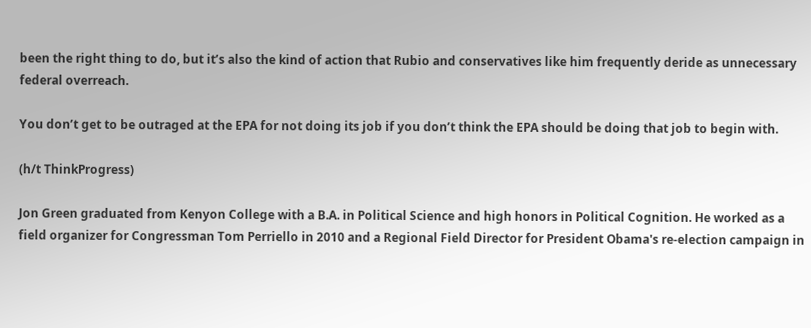been the right thing to do, but it’s also the kind of action that Rubio and conservatives like him frequently deride as unnecessary federal overreach.

You don’t get to be outraged at the EPA for not doing its job if you don’t think the EPA should be doing that job to begin with.

(h/t ThinkProgress)

Jon Green graduated from Kenyon College with a B.A. in Political Science and high honors in Political Cognition. He worked as a field organizer for Congressman Tom Perriello in 2010 and a Regional Field Director for President Obama's re-election campaign in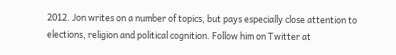2012. Jon writes on a number of topics, but pays especially close attention to elections, religion and political cognition. Follow him on Twitter at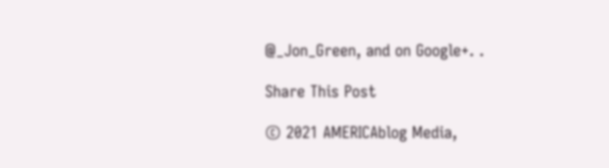@_Jon_Green, and on Google+. .

Share This Post

© 2021 AMERICAblog Media,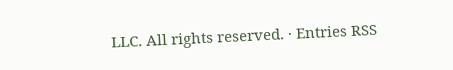LLC. All rights reserved. · Entries RSS